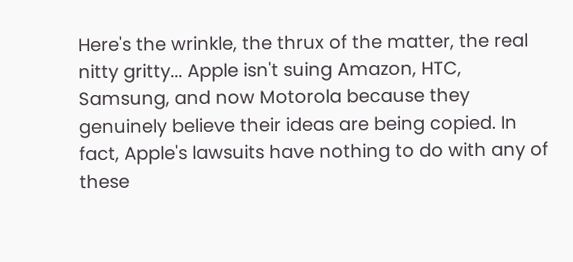Here's the wrinkle, the thrux of the matter, the real nitty gritty... Apple isn't suing Amazon, HTC, Samsung, and now Motorola because they genuinely believe their ideas are being copied. In fact, Apple's lawsuits have nothing to do with any of these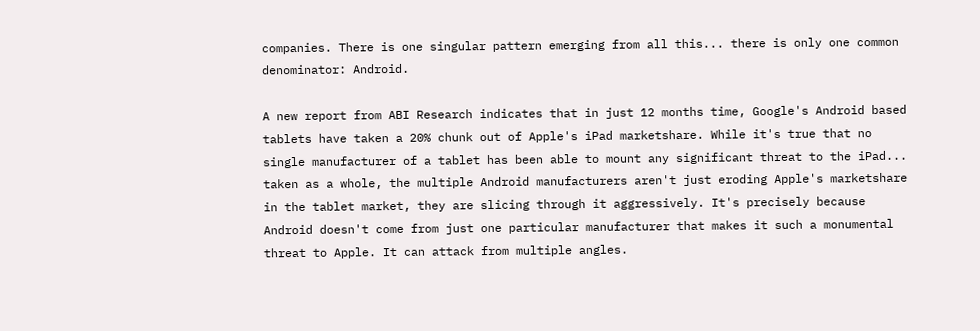companies. There is one singular pattern emerging from all this... there is only one common denominator: Android.

A new report from ABI Research indicates that in just 12 months time, Google's Android based tablets have taken a 20% chunk out of Apple's iPad marketshare. While it's true that no single manufacturer of a tablet has been able to mount any significant threat to the iPad... taken as a whole, the multiple Android manufacturers aren't just eroding Apple's marketshare in the tablet market, they are slicing through it aggressively. It's precisely because Android doesn't come from just one particular manufacturer that makes it such a monumental threat to Apple. It can attack from multiple angles.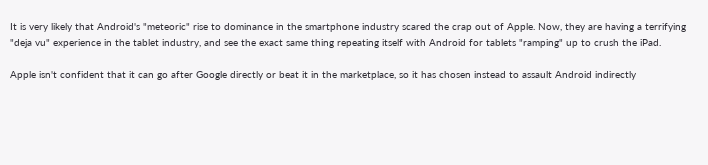It is very likely that Android's "meteoric" rise to dominance in the smartphone industry scared the crap out of Apple. Now, they are having a terrifying "deja vu" experience in the tablet industry, and see the exact same thing repeating itself with Android for tablets "ramping" up to crush the iPad.

Apple isn't confident that it can go after Google directly or beat it in the marketplace, so it has chosen instead to assault Android indirectly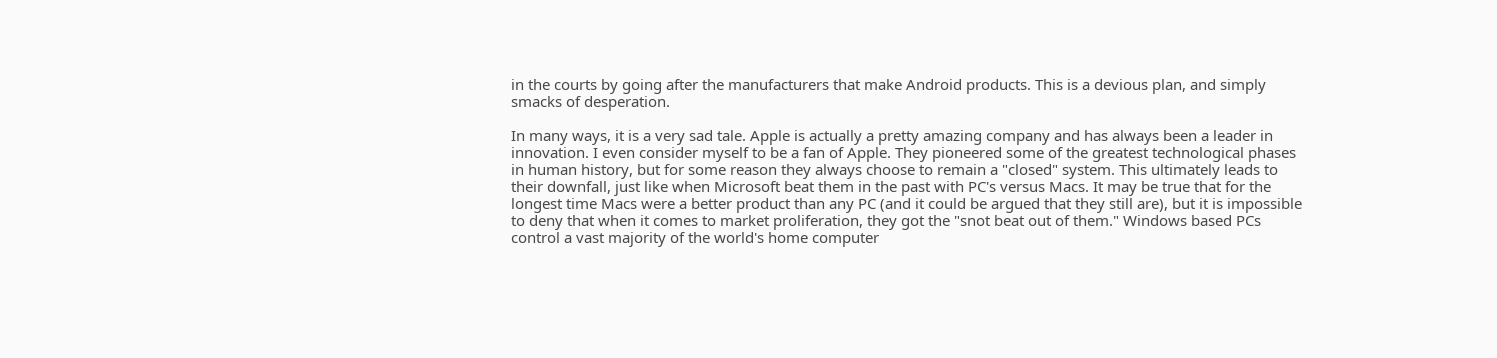in the courts by going after the manufacturers that make Android products. This is a devious plan, and simply smacks of desperation.

In many ways, it is a very sad tale. Apple is actually a pretty amazing company and has always been a leader in innovation. I even consider myself to be a fan of Apple. They pioneered some of the greatest technological phases in human history, but for some reason they always choose to remain a "closed" system. This ultimately leads to their downfall, just like when Microsoft beat them in the past with PC's versus Macs. It may be true that for the longest time Macs were a better product than any PC (and it could be argued that they still are), but it is impossible to deny that when it comes to market proliferation, they got the "snot beat out of them." Windows based PCs control a vast majority of the world's home computer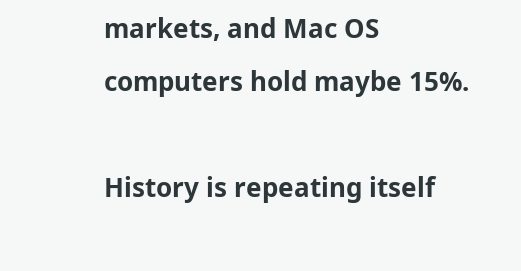markets, and Mac OS computers hold maybe 15%.

History is repeating itself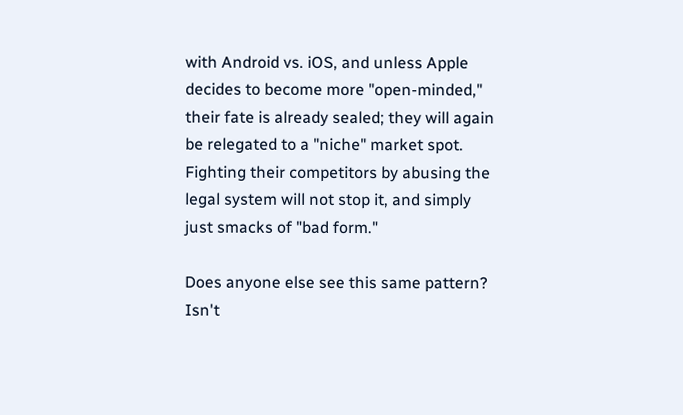with Android vs. iOS, and unless Apple decides to become more "open-minded," their fate is already sealed; they will again be relegated to a "niche" market spot. Fighting their competitors by abusing the legal system will not stop it, and simply just smacks of "bad form."

Does anyone else see this same pattern? Isn't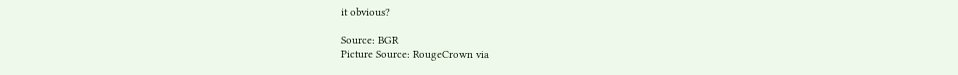it obvious?

Source: BGR
Picture Source: RougeCrown via